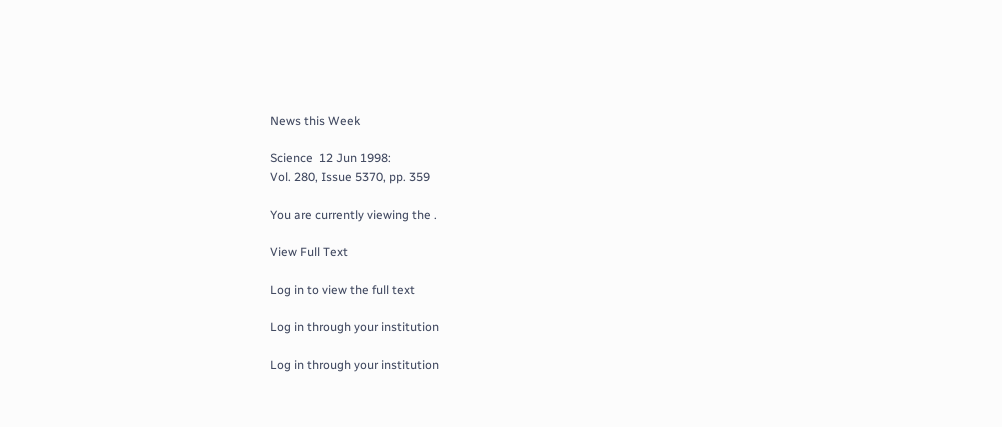News this Week

Science  12 Jun 1998:
Vol. 280, Issue 5370, pp. 359

You are currently viewing the .

View Full Text

Log in to view the full text

Log in through your institution

Log in through your institution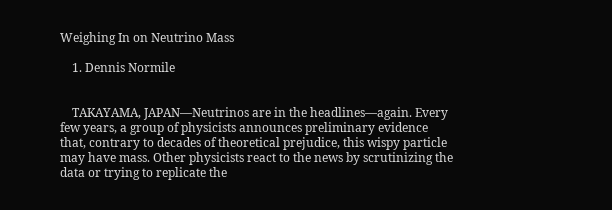Weighing In on Neutrino Mass

    1. Dennis Normile


    TAKAYAMA, JAPAN—Neutrinos are in the headlines—again. Every few years, a group of physicists announces preliminary evidence that, contrary to decades of theoretical prejudice, this wispy particle may have mass. Other physicists react to the news by scrutinizing the data or trying to replicate the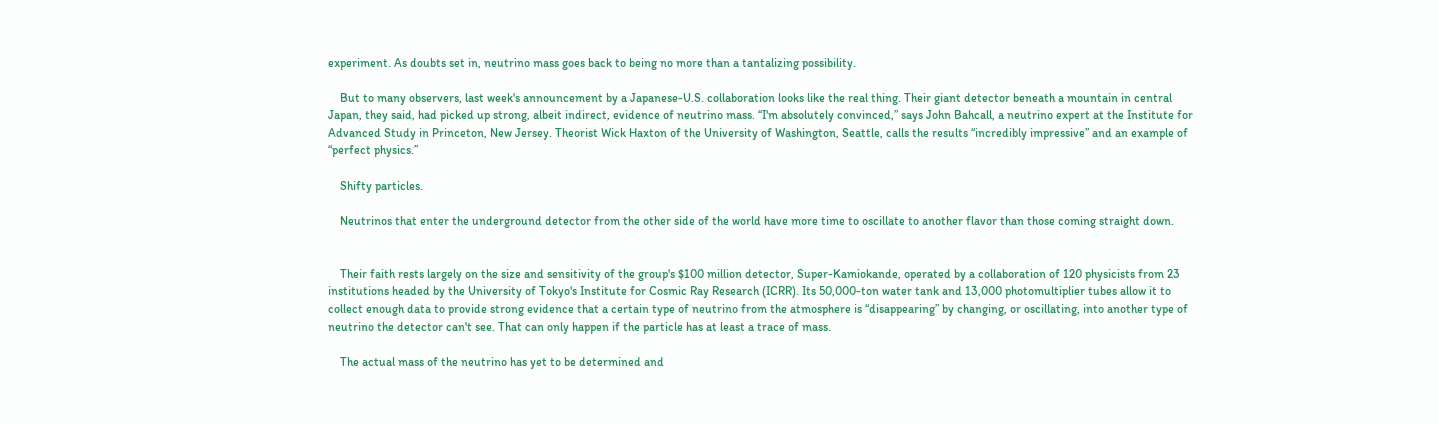experiment. As doubts set in, neutrino mass goes back to being no more than a tantalizing possibility.

    But to many observers, last week's announcement by a Japanese-U.S. collaboration looks like the real thing. Their giant detector beneath a mountain in central Japan, they said, had picked up strong, albeit indirect, evidence of neutrino mass. “I'm absolutely convinced,” says John Bahcall, a neutrino expert at the Institute for Advanced Study in Princeton, New Jersey. Theorist Wick Haxton of the University of Washington, Seattle, calls the results “incredibly impressive” and an example of “perfect physics.”

    Shifty particles.

    Neutrinos that enter the underground detector from the other side of the world have more time to oscillate to another flavor than those coming straight down.


    Their faith rests largely on the size and sensitivity of the group's $100 million detector, Super-Kamiokande, operated by a collaboration of 120 physicists from 23 institutions headed by the University of Tokyo's Institute for Cosmic Ray Research (ICRR). Its 50,000-ton water tank and 13,000 photomultiplier tubes allow it to collect enough data to provide strong evidence that a certain type of neutrino from the atmosphere is “disappearing” by changing, or oscillating, into another type of neutrino the detector can't see. That can only happen if the particle has at least a trace of mass.

    The actual mass of the neutrino has yet to be determined and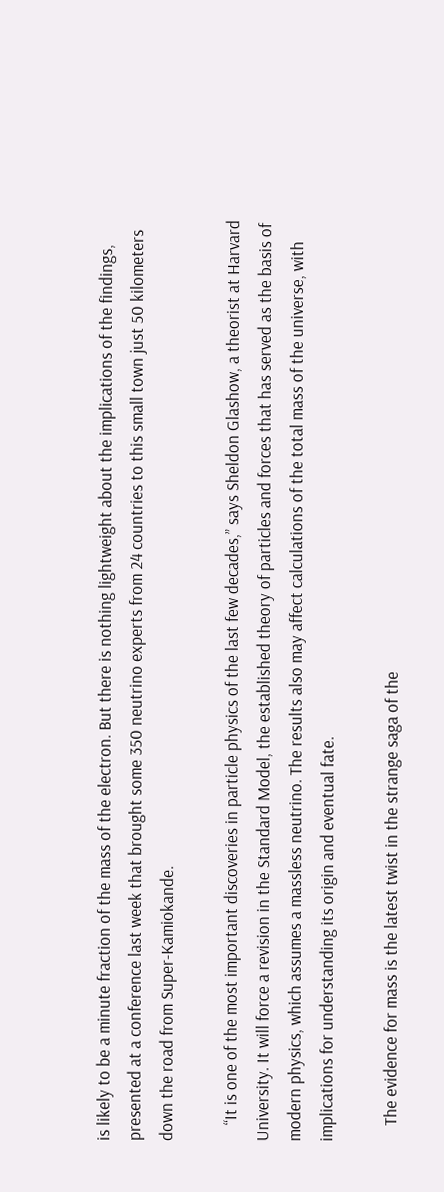is likely to be a minute fraction of the mass of the electron. But there is nothing lightweight about the implications of the findings, presented at a conference last week that brought some 350 neutrino experts from 24 countries to this small town just 50 kilometers down the road from Super-Kamiokande.

    “It is one of the most important discoveries in particle physics of the last few decades,” says Sheldon Glashow, a theorist at Harvard University. It will force a revision in the Standard Model, the established theory of particles and forces that has served as the basis of modern physics, which assumes a massless neutrino. The results also may affect calculations of the total mass of the universe, with implications for understanding its origin and eventual fate.

    The evidence for mass is the latest twist in the strange saga of the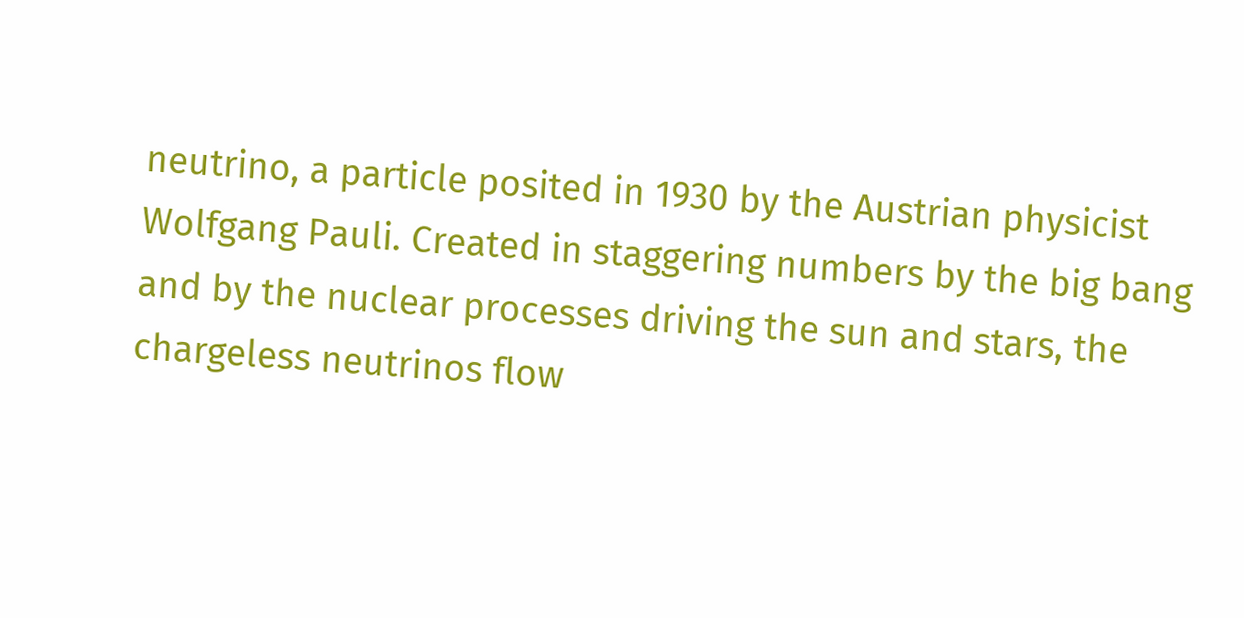neutrino, a particle posited in 1930 by the Austrian physicist Wolfgang Pauli. Created in staggering numbers by the big bang and by the nuclear processes driving the sun and stars, the chargeless neutrinos flow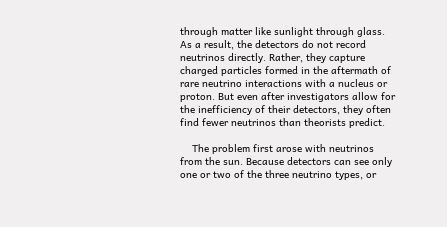through matter like sunlight through glass. As a result, the detectors do not record neutrinos directly. Rather, they capture charged particles formed in the aftermath of rare neutrino interactions with a nucleus or proton. But even after investigators allow for the inefficiency of their detectors, they often find fewer neutrinos than theorists predict.

    The problem first arose with neutrinos from the sun. Because detectors can see only one or two of the three neutrino types, or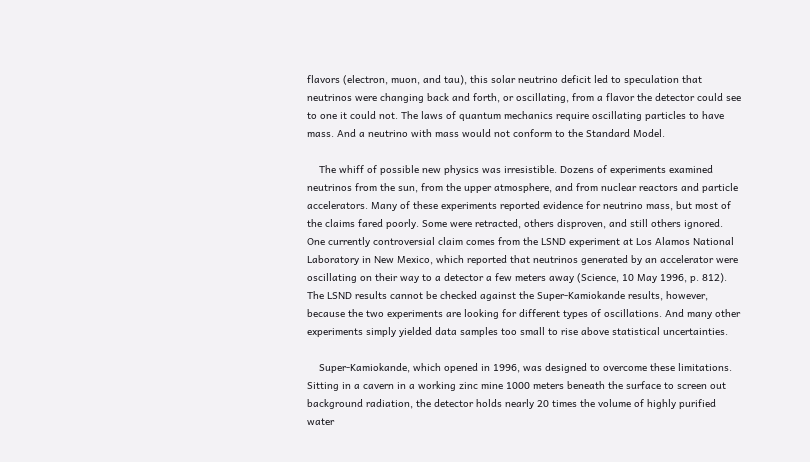flavors (electron, muon, and tau), this solar neutrino deficit led to speculation that neutrinos were changing back and forth, or oscillating, from a flavor the detector could see to one it could not. The laws of quantum mechanics require oscillating particles to have mass. And a neutrino with mass would not conform to the Standard Model.

    The whiff of possible new physics was irresistible. Dozens of experiments examined neutrinos from the sun, from the upper atmosphere, and from nuclear reactors and particle accelerators. Many of these experiments reported evidence for neutrino mass, but most of the claims fared poorly. Some were retracted, others disproven, and still others ignored. One currently controversial claim comes from the LSND experiment at Los Alamos National Laboratory in New Mexico, which reported that neutrinos generated by an accelerator were oscillating on their way to a detector a few meters away (Science, 10 May 1996, p. 812). The LSND results cannot be checked against the Super-Kamiokande results, however, because the two experiments are looking for different types of oscillations. And many other experiments simply yielded data samples too small to rise above statistical uncertainties.

    Super-Kamiokande, which opened in 1996, was designed to overcome these limitations. Sitting in a cavern in a working zinc mine 1000 meters beneath the surface to screen out background radiation, the detector holds nearly 20 times the volume of highly purified water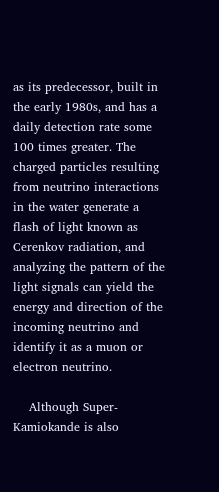as its predecessor, built in the early 1980s, and has a daily detection rate some 100 times greater. The charged particles resulting from neutrino interactions in the water generate a flash of light known as Cerenkov radiation, and analyzing the pattern of the light signals can yield the energy and direction of the incoming neutrino and identify it as a muon or electron neutrino.

    Although Super-Kamiokande is also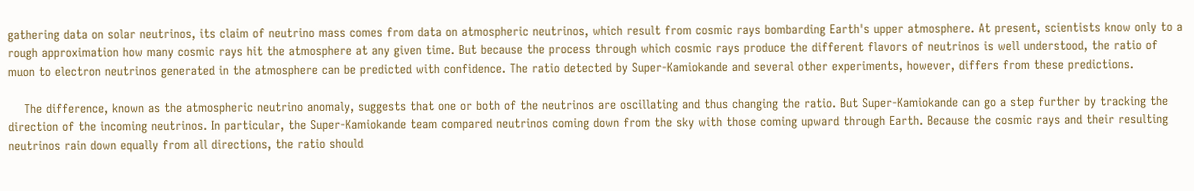gathering data on solar neutrinos, its claim of neutrino mass comes from data on atmospheric neutrinos, which result from cosmic rays bombarding Earth's upper atmosphere. At present, scientists know only to a rough approximation how many cosmic rays hit the atmosphere at any given time. But because the process through which cosmic rays produce the different flavors of neutrinos is well understood, the ratio of muon to electron neutrinos generated in the atmosphere can be predicted with confidence. The ratio detected by Super-Kamiokande and several other experiments, however, differs from these predictions.

    The difference, known as the atmospheric neutrino anomaly, suggests that one or both of the neutrinos are oscillating and thus changing the ratio. But Super-Kamiokande can go a step further by tracking the direction of the incoming neutrinos. In particular, the Super-Kamiokande team compared neutrinos coming down from the sky with those coming upward through Earth. Because the cosmic rays and their resulting neutrinos rain down equally from all directions, the ratio should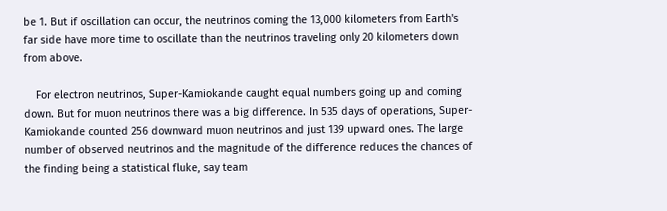be 1. But if oscillation can occur, the neutrinos coming the 13,000 kilometers from Earth's far side have more time to oscillate than the neutrinos traveling only 20 kilometers down from above.

    For electron neutrinos, Super-Kamiokande caught equal numbers going up and coming down. But for muon neutrinos there was a big difference. In 535 days of operations, Super-Kamiokande counted 256 downward muon neutrinos and just 139 upward ones. The large number of observed neutrinos and the magnitude of the difference reduces the chances of the finding being a statistical fluke, say team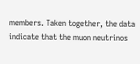members. Taken together, the data indicate that the muon neutrinos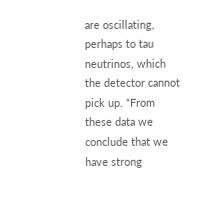are oscillating, perhaps to tau neutrinos, which the detector cannot pick up. “From these data we conclude that we have strong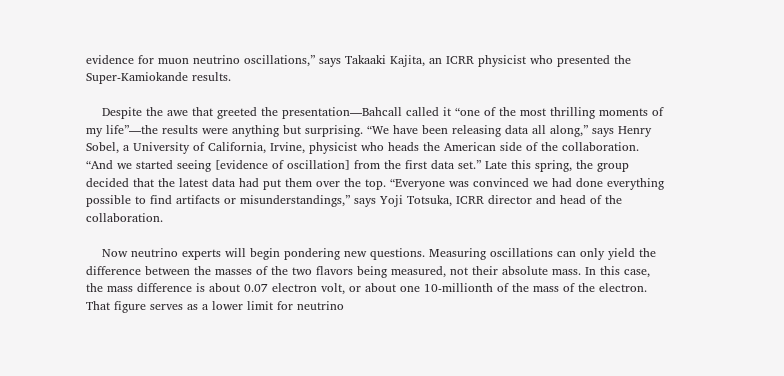evidence for muon neutrino oscillations,” says Takaaki Kajita, an ICRR physicist who presented the Super-Kamiokande results.

    Despite the awe that greeted the presentation—Bahcall called it “one of the most thrilling moments of my life”—the results were anything but surprising. “We have been releasing data all along,” says Henry Sobel, a University of California, Irvine, physicist who heads the American side of the collaboration. “And we started seeing [evidence of oscillation] from the first data set.” Late this spring, the group decided that the latest data had put them over the top. “Everyone was convinced we had done everything possible to find artifacts or misunderstandings,” says Yoji Totsuka, ICRR director and head of the collaboration.

    Now neutrino experts will begin pondering new questions. Measuring oscillations can only yield the difference between the masses of the two flavors being measured, not their absolute mass. In this case, the mass difference is about 0.07 electron volt, or about one 10-millionth of the mass of the electron. That figure serves as a lower limit for neutrino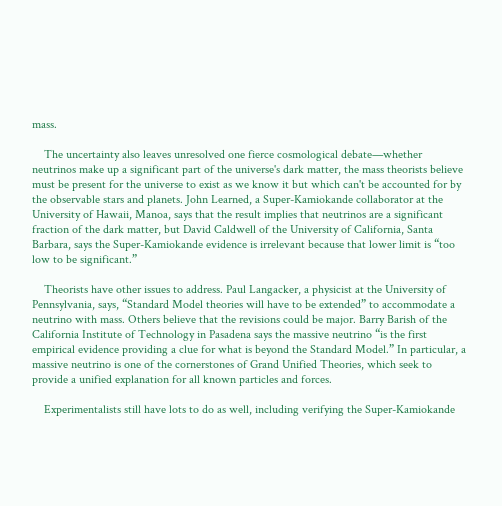mass.

    The uncertainty also leaves unresolved one fierce cosmological debate—whether neutrinos make up a significant part of the universe's dark matter, the mass theorists believe must be present for the universe to exist as we know it but which can't be accounted for by the observable stars and planets. John Learned, a Super-Kamiokande collaborator at the University of Hawaii, Manoa, says that the result implies that neutrinos are a significant fraction of the dark matter, but David Caldwell of the University of California, Santa Barbara, says the Super-Kamiokande evidence is irrelevant because that lower limit is “too low to be significant.”

    Theorists have other issues to address. Paul Langacker, a physicist at the University of Pennsylvania, says, “Standard Model theories will have to be extended” to accommodate a neutrino with mass. Others believe that the revisions could be major. Barry Barish of the California Institute of Technology in Pasadena says the massive neutrino “is the first empirical evidence providing a clue for what is beyond the Standard Model.” In particular, a massive neutrino is one of the cornerstones of Grand Unified Theories, which seek to provide a unified explanation for all known particles and forces.

    Experimentalists still have lots to do as well, including verifying the Super-Kamiokande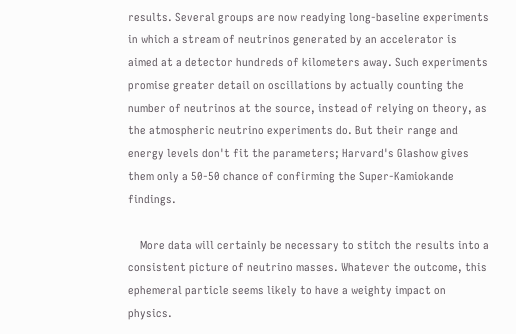results. Several groups are now readying long-baseline experiments in which a stream of neutrinos generated by an accelerator is aimed at a detector hundreds of kilometers away. Such experiments promise greater detail on oscillations by actually counting the number of neutrinos at the source, instead of relying on theory, as the atmospheric neutrino experiments do. But their range and energy levels don't fit the parameters; Harvard's Glashow gives them only a 50-50 chance of confirming the Super-Kamiokande findings.

    More data will certainly be necessary to stitch the results into a consistent picture of neutrino masses. Whatever the outcome, this ephemeral particle seems likely to have a weighty impact on physics.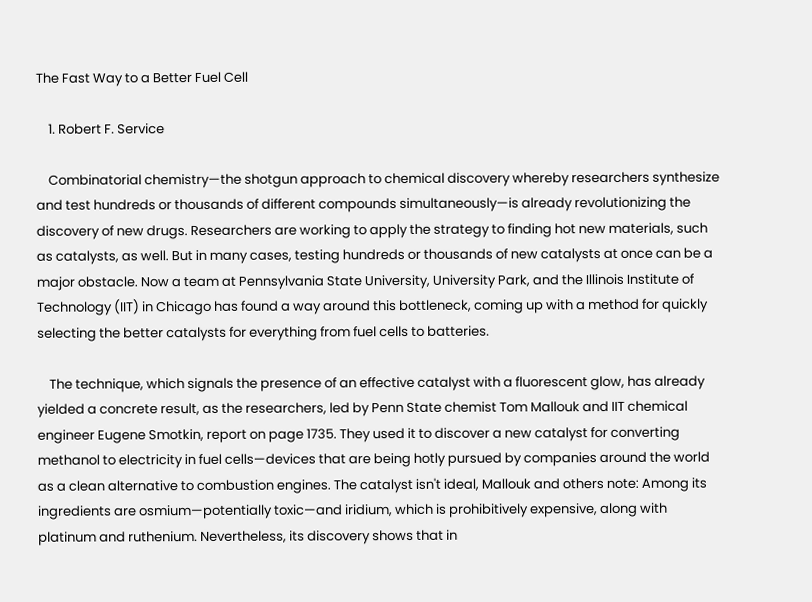The Fast Way to a Better Fuel Cell

    1. Robert F. Service

    Combinatorial chemistry—the shotgun approach to chemical discovery whereby researchers synthesize and test hundreds or thousands of different compounds simultaneously—is already revolutionizing the discovery of new drugs. Researchers are working to apply the strategy to finding hot new materials, such as catalysts, as well. But in many cases, testing hundreds or thousands of new catalysts at once can be a major obstacle. Now a team at Pennsylvania State University, University Park, and the Illinois Institute of Technology (IIT) in Chicago has found a way around this bottleneck, coming up with a method for quickly selecting the better catalysts for everything from fuel cells to batteries.

    The technique, which signals the presence of an effective catalyst with a fluorescent glow, has already yielded a concrete result, as the researchers, led by Penn State chemist Tom Mallouk and IIT chemical engineer Eugene Smotkin, report on page 1735. They used it to discover a new catalyst for converting methanol to electricity in fuel cells—devices that are being hotly pursued by companies around the world as a clean alternative to combustion engines. The catalyst isn't ideal, Mallouk and others note: Among its ingredients are osmium—potentially toxic—and iridium, which is prohibitively expensive, along with platinum and ruthenium. Nevertheless, its discovery shows that in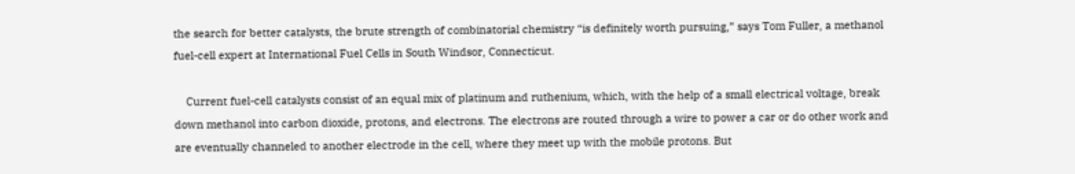the search for better catalysts, the brute strength of combinatorial chemistry “is definitely worth pursuing,” says Tom Fuller, a methanol fuel-cell expert at International Fuel Cells in South Windsor, Connecticut.

    Current fuel-cell catalysts consist of an equal mix of platinum and ruthenium, which, with the help of a small electrical voltage, break down methanol into carbon dioxide, protons, and electrons. The electrons are routed through a wire to power a car or do other work and are eventually channeled to another electrode in the cell, where they meet up with the mobile protons. But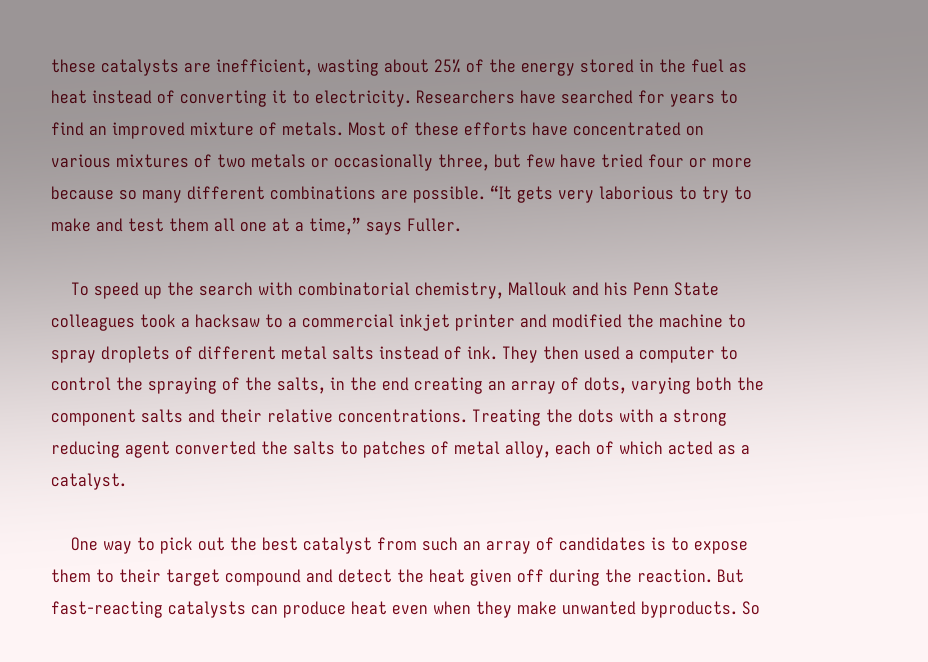these catalysts are inefficient, wasting about 25% of the energy stored in the fuel as heat instead of converting it to electricity. Researchers have searched for years to find an improved mixture of metals. Most of these efforts have concentrated on various mixtures of two metals or occasionally three, but few have tried four or more because so many different combinations are possible. “It gets very laborious to try to make and test them all one at a time,” says Fuller.

    To speed up the search with combinatorial chemistry, Mallouk and his Penn State colleagues took a hacksaw to a commercial inkjet printer and modified the machine to spray droplets of different metal salts instead of ink. They then used a computer to control the spraying of the salts, in the end creating an array of dots, varying both the component salts and their relative concentrations. Treating the dots with a strong reducing agent converted the salts to patches of metal alloy, each of which acted as a catalyst.

    One way to pick out the best catalyst from such an array of candidates is to expose them to their target compound and detect the heat given off during the reaction. But fast-reacting catalysts can produce heat even when they make unwanted byproducts. So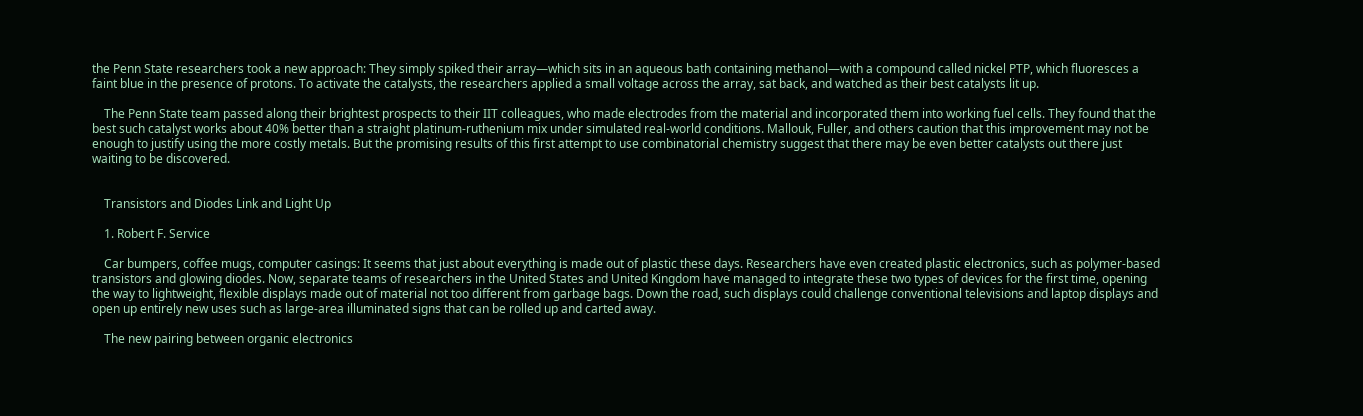the Penn State researchers took a new approach: They simply spiked their array—which sits in an aqueous bath containing methanol—with a compound called nickel PTP, which fluoresces a faint blue in the presence of protons. To activate the catalysts, the researchers applied a small voltage across the array, sat back, and watched as their best catalysts lit up.

    The Penn State team passed along their brightest prospects to their IIT colleagues, who made electrodes from the material and incorporated them into working fuel cells. They found that the best such catalyst works about 40% better than a straight platinum-ruthenium mix under simulated real-world conditions. Mallouk, Fuller, and others caution that this improvement may not be enough to justify using the more costly metals. But the promising results of this first attempt to use combinatorial chemistry suggest that there may be even better catalysts out there just waiting to be discovered.


    Transistors and Diodes Link and Light Up

    1. Robert F. Service

    Car bumpers, coffee mugs, computer casings: It seems that just about everything is made out of plastic these days. Researchers have even created plastic electronics, such as polymer-based transistors and glowing diodes. Now, separate teams of researchers in the United States and United Kingdom have managed to integrate these two types of devices for the first time, opening the way to lightweight, flexible displays made out of material not too different from garbage bags. Down the road, such displays could challenge conventional televisions and laptop displays and open up entirely new uses such as large-area illuminated signs that can be rolled up and carted away.

    The new pairing between organic electronics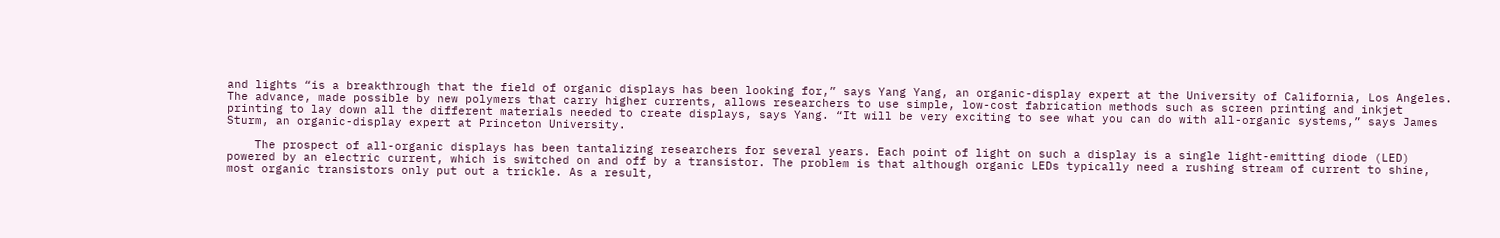and lights “is a breakthrough that the field of organic displays has been looking for,” says Yang Yang, an organic-display expert at the University of California, Los Angeles. The advance, made possible by new polymers that carry higher currents, allows researchers to use simple, low-cost fabrication methods such as screen printing and inkjet printing to lay down all the different materials needed to create displays, says Yang. “It will be very exciting to see what you can do with all-organic systems,” says James Sturm, an organic-display expert at Princeton University.

    The prospect of all-organic displays has been tantalizing researchers for several years. Each point of light on such a display is a single light-emitting diode (LED) powered by an electric current, which is switched on and off by a transistor. The problem is that although organic LEDs typically need a rushing stream of current to shine, most organic transistors only put out a trickle. As a result,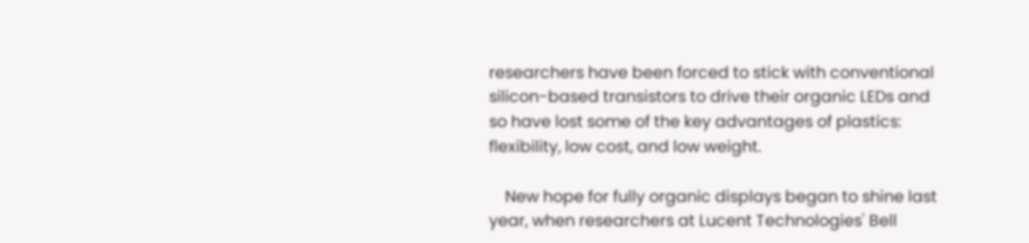researchers have been forced to stick with conventional silicon-based transistors to drive their organic LEDs and so have lost some of the key advantages of plastics: flexibility, low cost, and low weight.

    New hope for fully organic displays began to shine last year, when researchers at Lucent Technologies' Bell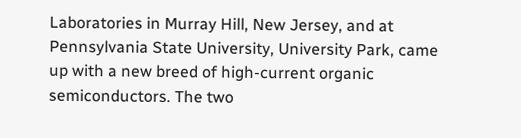Laboratories in Murray Hill, New Jersey, and at Pennsylvania State University, University Park, came up with a new breed of high-current organic semiconductors. The two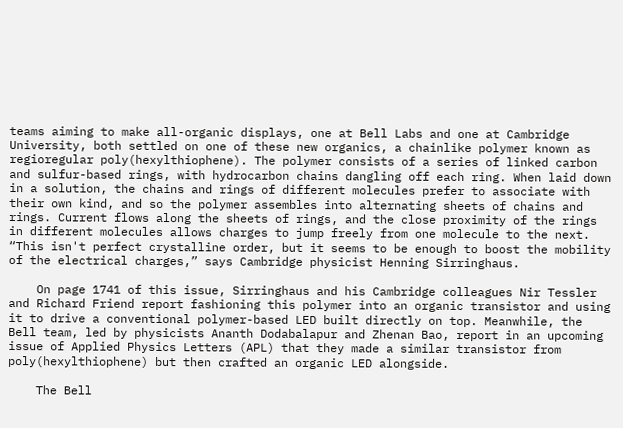teams aiming to make all-organic displays, one at Bell Labs and one at Cambridge University, both settled on one of these new organics, a chainlike polymer known as regioregular poly(hexylthiophene). The polymer consists of a series of linked carbon and sulfur-based rings, with hydrocarbon chains dangling off each ring. When laid down in a solution, the chains and rings of different molecules prefer to associate with their own kind, and so the polymer assembles into alternating sheets of chains and rings. Current flows along the sheets of rings, and the close proximity of the rings in different molecules allows charges to jump freely from one molecule to the next. “This isn't perfect crystalline order, but it seems to be enough to boost the mobility of the electrical charges,” says Cambridge physicist Henning Sirringhaus.

    On page 1741 of this issue, Sirringhaus and his Cambridge colleagues Nir Tessler and Richard Friend report fashioning this polymer into an organic transistor and using it to drive a conventional polymer-based LED built directly on top. Meanwhile, the Bell team, led by physicists Ananth Dodabalapur and Zhenan Bao, report in an upcoming issue of Applied Physics Letters (APL) that they made a similar transistor from poly(hexylthiophene) but then crafted an organic LED alongside.

    The Bell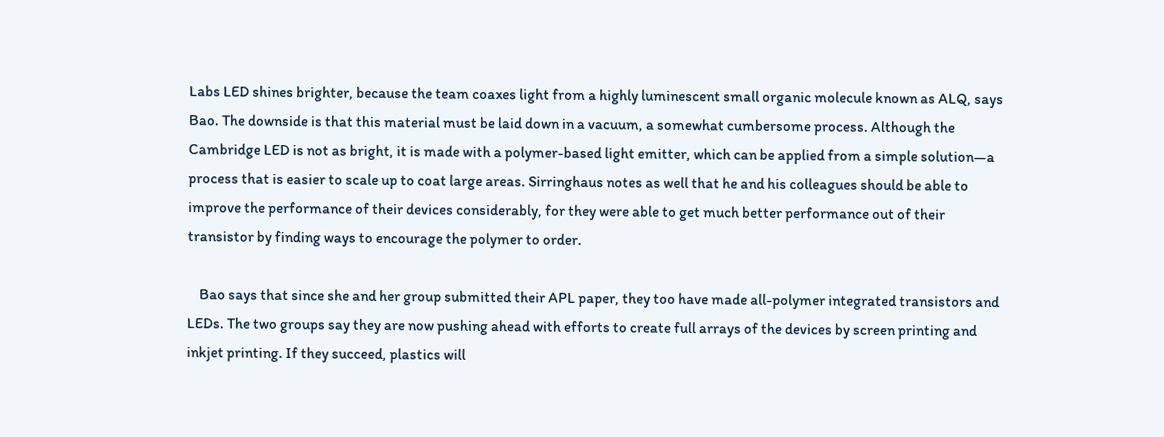Labs LED shines brighter, because the team coaxes light from a highly luminescent small organic molecule known as ALQ, says Bao. The downside is that this material must be laid down in a vacuum, a somewhat cumbersome process. Although the Cambridge LED is not as bright, it is made with a polymer-based light emitter, which can be applied from a simple solution—a process that is easier to scale up to coat large areas. Sirringhaus notes as well that he and his colleagues should be able to improve the performance of their devices considerably, for they were able to get much better performance out of their transistor by finding ways to encourage the polymer to order.

    Bao says that since she and her group submitted their APL paper, they too have made all-polymer integrated transistors and LEDs. The two groups say they are now pushing ahead with efforts to create full arrays of the devices by screen printing and inkjet printing. If they succeed, plastics will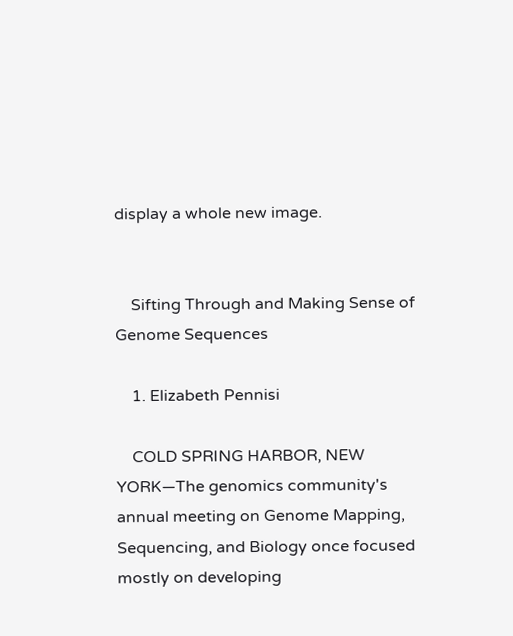display a whole new image.


    Sifting Through and Making Sense of Genome Sequences

    1. Elizabeth Pennisi

    COLD SPRING HARBOR, NEW YORK—The genomics community's annual meeting on Genome Mapping, Sequencing, and Biology once focused mostly on developing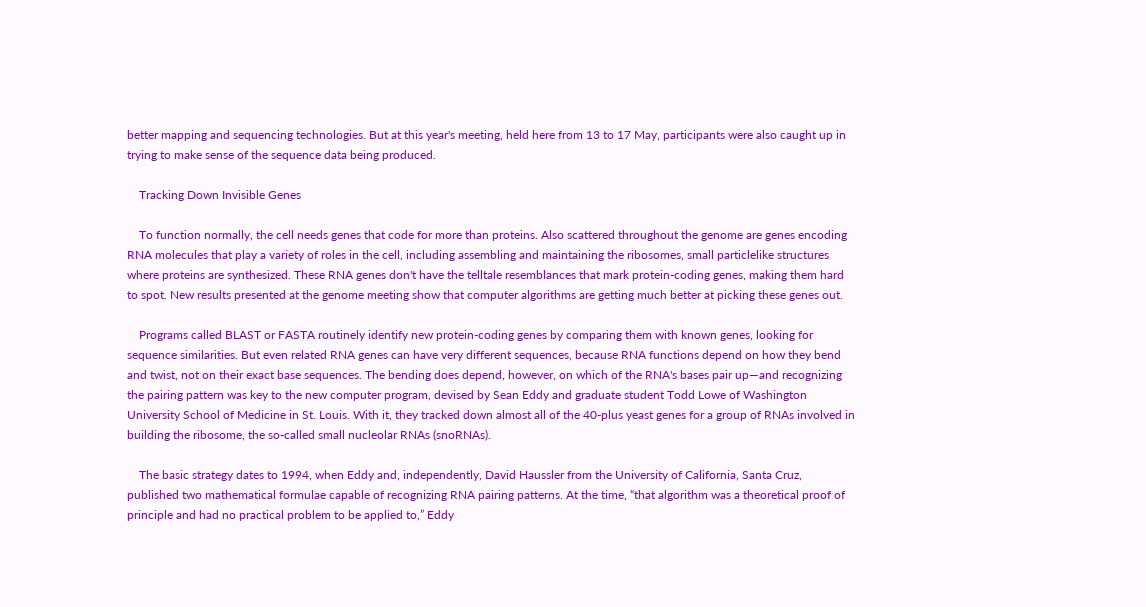better mapping and sequencing technologies. But at this year's meeting, held here from 13 to 17 May, participants were also caught up in trying to make sense of the sequence data being produced.

    Tracking Down Invisible Genes

    To function normally, the cell needs genes that code for more than proteins. Also scattered throughout the genome are genes encoding RNA molecules that play a variety of roles in the cell, including assembling and maintaining the ribosomes, small particlelike structures where proteins are synthesized. These RNA genes don't have the telltale resemblances that mark protein-coding genes, making them hard to spot. New results presented at the genome meeting show that computer algorithms are getting much better at picking these genes out.

    Programs called BLAST or FASTA routinely identify new protein-coding genes by comparing them with known genes, looking for sequence similarities. But even related RNA genes can have very different sequences, because RNA functions depend on how they bend and twist, not on their exact base sequences. The bending does depend, however, on which of the RNA's bases pair up—and recognizing the pairing pattern was key to the new computer program, devised by Sean Eddy and graduate student Todd Lowe of Washington University School of Medicine in St. Louis. With it, they tracked down almost all of the 40-plus yeast genes for a group of RNAs involved in building the ribosome, the so-called small nucleolar RNAs (snoRNAs).

    The basic strategy dates to 1994, when Eddy and, independently, David Haussler from the University of California, Santa Cruz, published two mathematical formulae capable of recognizing RNA pairing patterns. At the time, “that algorithm was a theoretical proof of principle and had no practical problem to be applied to,” Eddy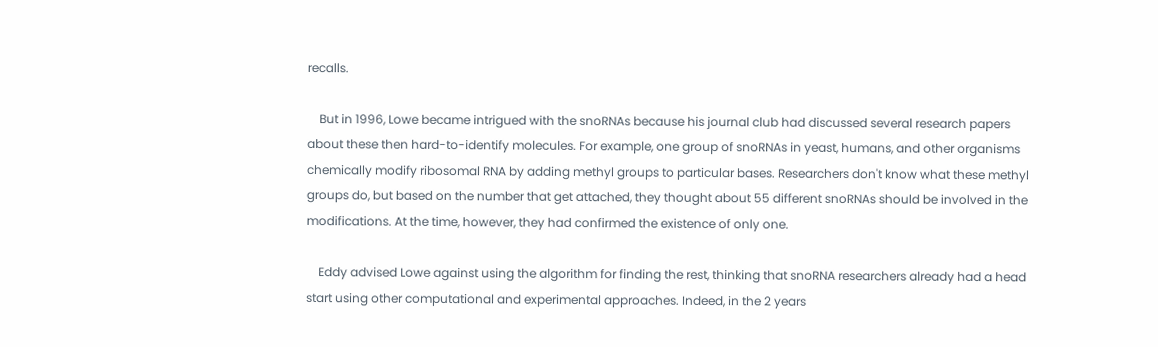recalls.

    But in 1996, Lowe became intrigued with the snoRNAs because his journal club had discussed several research papers about these then hard-to-identify molecules. For example, one group of snoRNAs in yeast, humans, and other organisms chemically modify ribosomal RNA by adding methyl groups to particular bases. Researchers don't know what these methyl groups do, but based on the number that get attached, they thought about 55 different snoRNAs should be involved in the modifications. At the time, however, they had confirmed the existence of only one.

    Eddy advised Lowe against using the algorithm for finding the rest, thinking that snoRNA researchers already had a head start using other computational and experimental approaches. Indeed, in the 2 years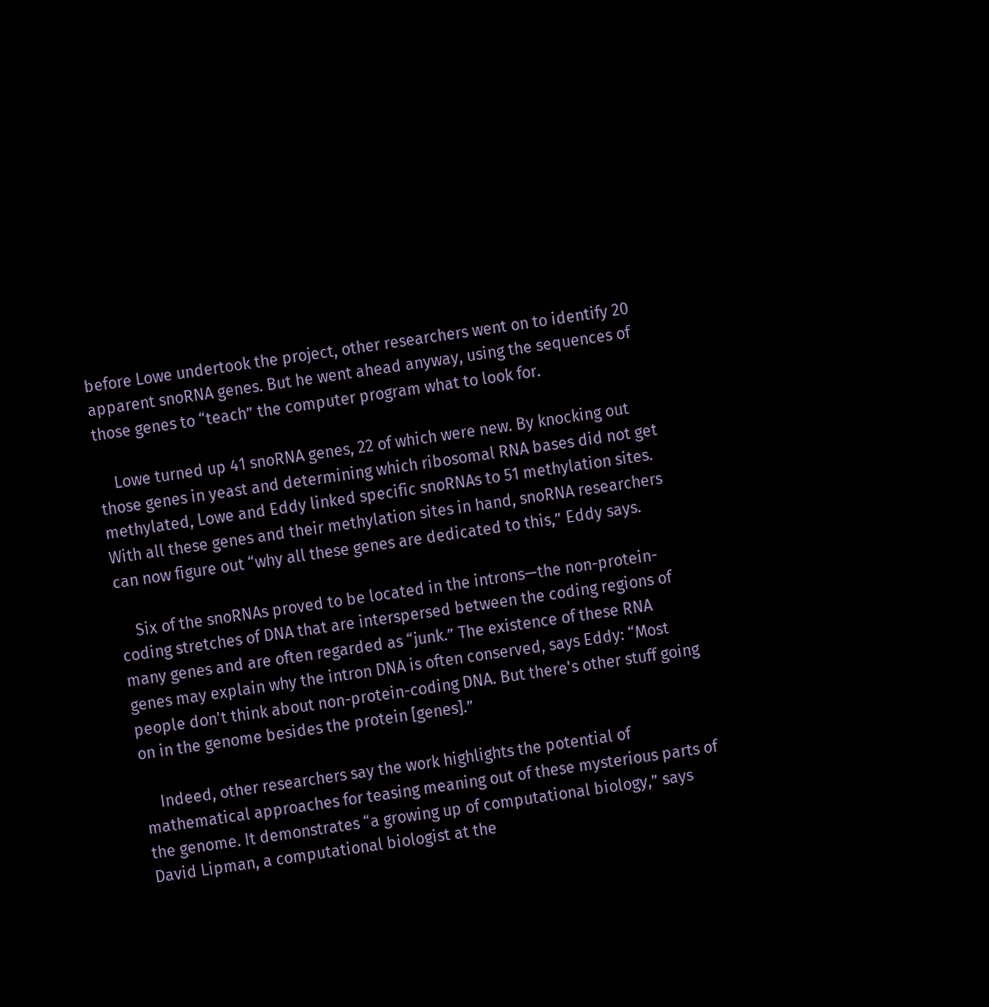before Lowe undertook the project, other researchers went on to identify 20 apparent snoRNA genes. But he went ahead anyway, using the sequences of those genes to “teach” the computer program what to look for.

    Lowe turned up 41 snoRNA genes, 22 of which were new. By knocking out those genes in yeast and determining which ribosomal RNA bases did not get methylated, Lowe and Eddy linked specific snoRNAs to 51 methylation sites. With all these genes and their methylation sites in hand, snoRNA researchers can now figure out “why all these genes are dedicated to this,” Eddy says.

    Six of the snoRNAs proved to be located in the introns—the non-protein-coding stretches of DNA that are interspersed between the coding regions of many genes and are often regarded as “junk.” The existence of these RNA genes may explain why the intron DNA is often conserved, says Eddy: “Most people don't think about non-protein-coding DNA. But there's other stuff going on in the genome besides the protein [genes].”

    Indeed, other researchers say the work highlights the potential of mathematical approaches for teasing meaning out of these mysterious parts of the genome. It demonstrates “a growing up of computational biology,” says David Lipman, a computational biologist at the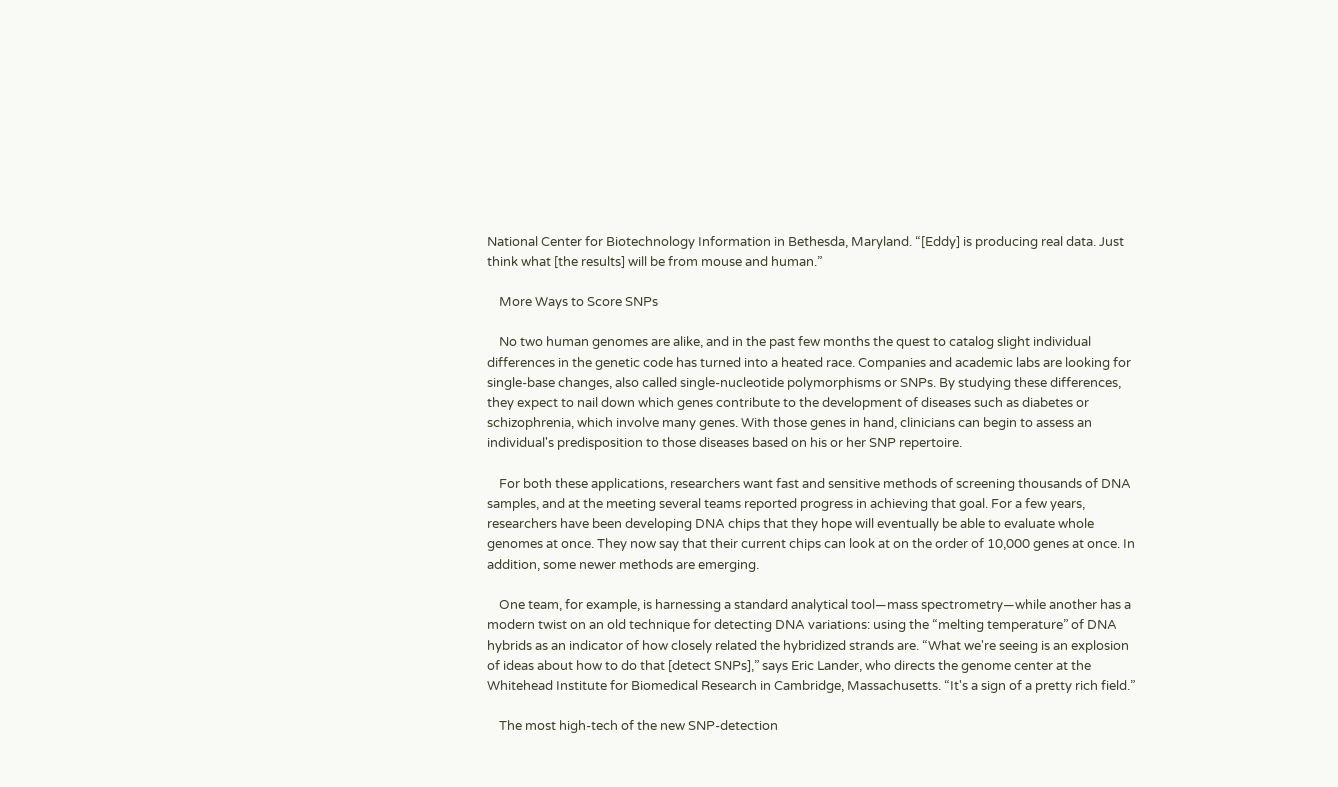National Center for Biotechnology Information in Bethesda, Maryland. “[Eddy] is producing real data. Just think what [the results] will be from mouse and human.”

    More Ways to Score SNPs

    No two human genomes are alike, and in the past few months the quest to catalog slight individual differences in the genetic code has turned into a heated race. Companies and academic labs are looking for single-base changes, also called single-nucleotide polymorphisms or SNPs. By studying these differences, they expect to nail down which genes contribute to the development of diseases such as diabetes or schizophrenia, which involve many genes. With those genes in hand, clinicians can begin to assess an individual's predisposition to those diseases based on his or her SNP repertoire.

    For both these applications, researchers want fast and sensitive methods of screening thousands of DNA samples, and at the meeting several teams reported progress in achieving that goal. For a few years, researchers have been developing DNA chips that they hope will eventually be able to evaluate whole genomes at once. They now say that their current chips can look at on the order of 10,000 genes at once. In addition, some newer methods are emerging.

    One team, for example, is harnessing a standard analytical tool—mass spectrometry—while another has a modern twist on an old technique for detecting DNA variations: using the “melting temperature” of DNA hybrids as an indicator of how closely related the hybridized strands are. “What we're seeing is an explosion of ideas about how to do that [detect SNPs],” says Eric Lander, who directs the genome center at the Whitehead Institute for Biomedical Research in Cambridge, Massachusetts. “It's a sign of a pretty rich field.”

    The most high-tech of the new SNP-detection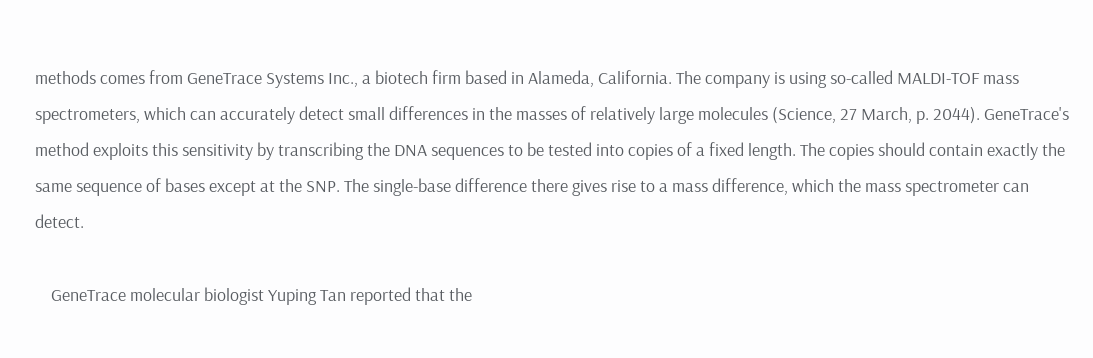methods comes from GeneTrace Systems Inc., a biotech firm based in Alameda, California. The company is using so-called MALDI-TOF mass spectrometers, which can accurately detect small differences in the masses of relatively large molecules (Science, 27 March, p. 2044). GeneTrace's method exploits this sensitivity by transcribing the DNA sequences to be tested into copies of a fixed length. The copies should contain exactly the same sequence of bases except at the SNP. The single-base difference there gives rise to a mass difference, which the mass spectrometer can detect.

    GeneTrace molecular biologist Yuping Tan reported that the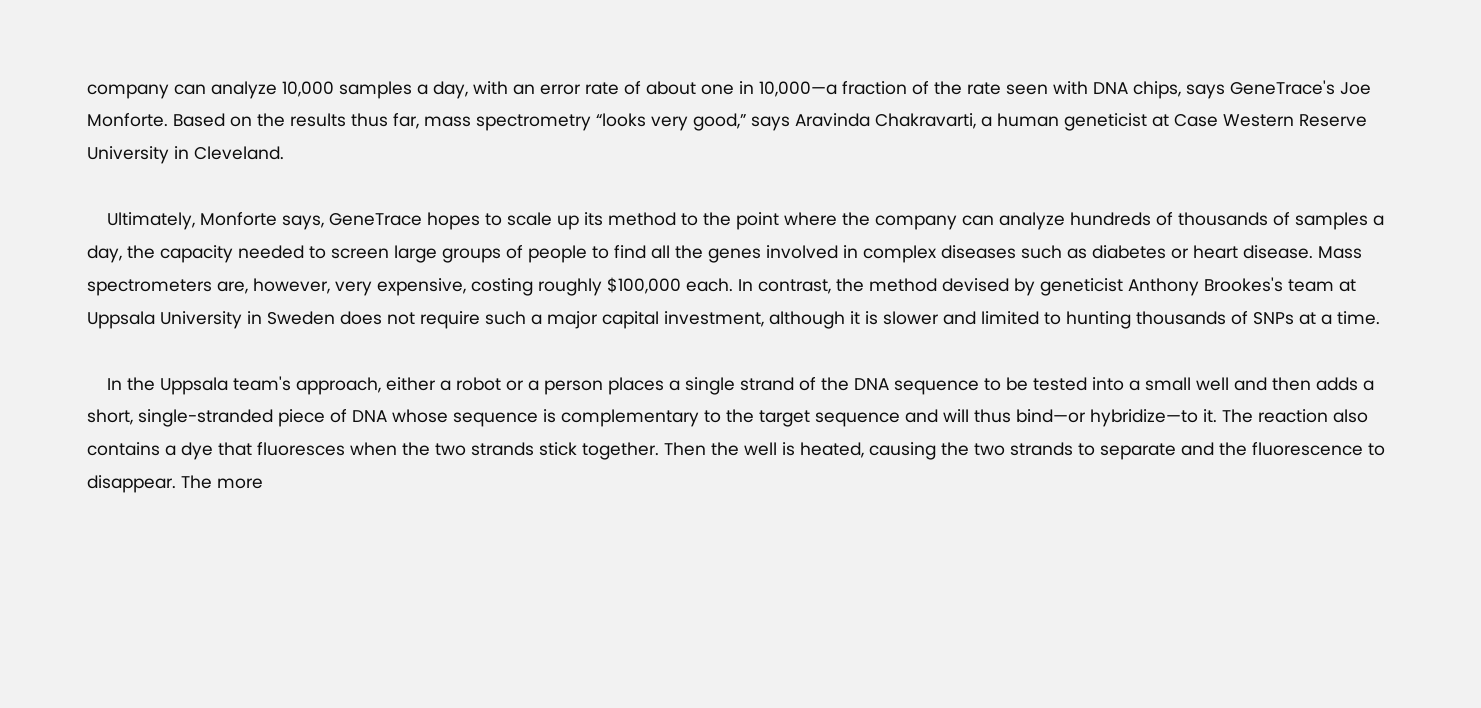company can analyze 10,000 samples a day, with an error rate of about one in 10,000—a fraction of the rate seen with DNA chips, says GeneTrace's Joe Monforte. Based on the results thus far, mass spectrometry “looks very good,” says Aravinda Chakravarti, a human geneticist at Case Western Reserve University in Cleveland.

    Ultimately, Monforte says, GeneTrace hopes to scale up its method to the point where the company can analyze hundreds of thousands of samples a day, the capacity needed to screen large groups of people to find all the genes involved in complex diseases such as diabetes or heart disease. Mass spectrometers are, however, very expensive, costing roughly $100,000 each. In contrast, the method devised by geneticist Anthony Brookes's team at Uppsala University in Sweden does not require such a major capital investment, although it is slower and limited to hunting thousands of SNPs at a time.

    In the Uppsala team's approach, either a robot or a person places a single strand of the DNA sequence to be tested into a small well and then adds a short, single-stranded piece of DNA whose sequence is complementary to the target sequence and will thus bind—or hybridize—to it. The reaction also contains a dye that fluoresces when the two strands stick together. Then the well is heated, causing the two strands to separate and the fluorescence to disappear. The more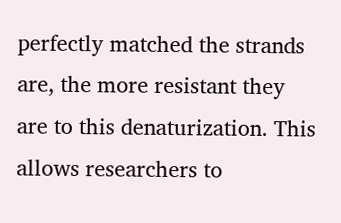perfectly matched the strands are, the more resistant they are to this denaturization. This allows researchers to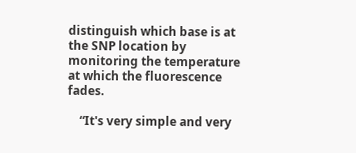distinguish which base is at the SNP location by monitoring the temperature at which the fluorescence fades.

    “It's very simple and very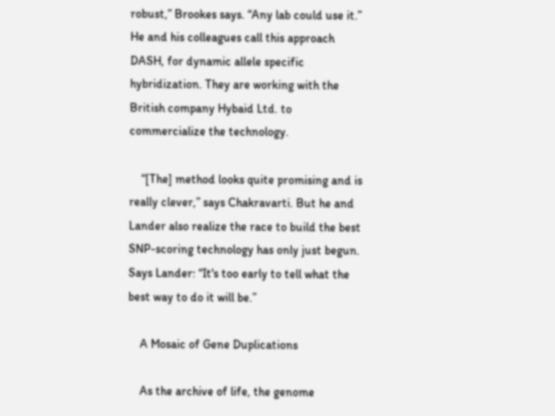robust,” Brookes says. “Any lab could use it.” He and his colleagues call this approach DASH, for dynamic allele specific hybridization. They are working with the British company Hybaid Ltd. to commercialize the technology.

    “[The] method looks quite promising and is really clever,” says Chakravarti. But he and Lander also realize the race to build the best SNP-scoring technology has only just begun. Says Lander: “It's too early to tell what the best way to do it will be.”

    A Mosaic of Gene Duplications

    As the archive of life, the genome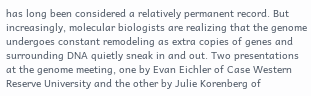has long been considered a relatively permanent record. But increasingly, molecular biologists are realizing that the genome undergoes constant remodeling as extra copies of genes and surrounding DNA quietly sneak in and out. Two presentations at the genome meeting, one by Evan Eichler of Case Western Reserve University and the other by Julie Korenberg of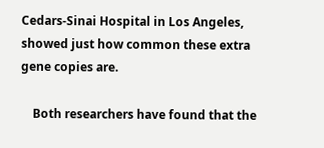Cedars-Sinai Hospital in Los Angeles, showed just how common these extra gene copies are.

    Both researchers have found that the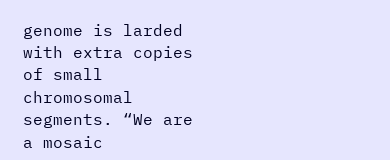genome is larded with extra copies of small chromosomal segments. “We are a mosaic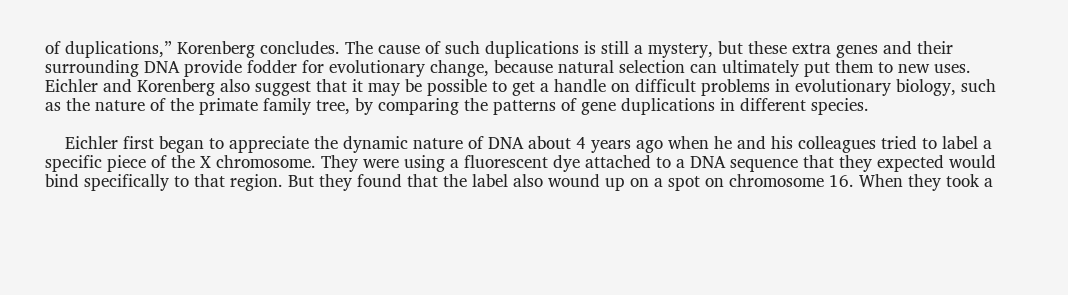of duplications,” Korenberg concludes. The cause of such duplications is still a mystery, but these extra genes and their surrounding DNA provide fodder for evolutionary change, because natural selection can ultimately put them to new uses. Eichler and Korenberg also suggest that it may be possible to get a handle on difficult problems in evolutionary biology, such as the nature of the primate family tree, by comparing the patterns of gene duplications in different species.

    Eichler first began to appreciate the dynamic nature of DNA about 4 years ago when he and his colleagues tried to label a specific piece of the X chromosome. They were using a fluorescent dye attached to a DNA sequence that they expected would bind specifically to that region. But they found that the label also wound up on a spot on chromosome 16. When they took a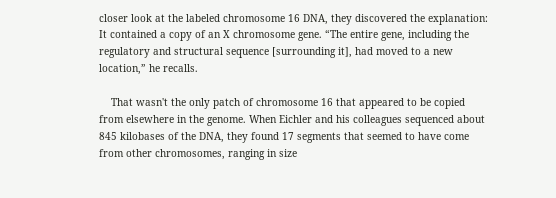closer look at the labeled chromosome 16 DNA, they discovered the explanation: It contained a copy of an X chromosome gene. “The entire gene, including the regulatory and structural sequence [surrounding it], had moved to a new location,” he recalls.

    That wasn't the only patch of chromosome 16 that appeared to be copied from elsewhere in the genome. When Eichler and his colleagues sequenced about 845 kilobases of the DNA, they found 17 segments that seemed to have come from other chromosomes, ranging in size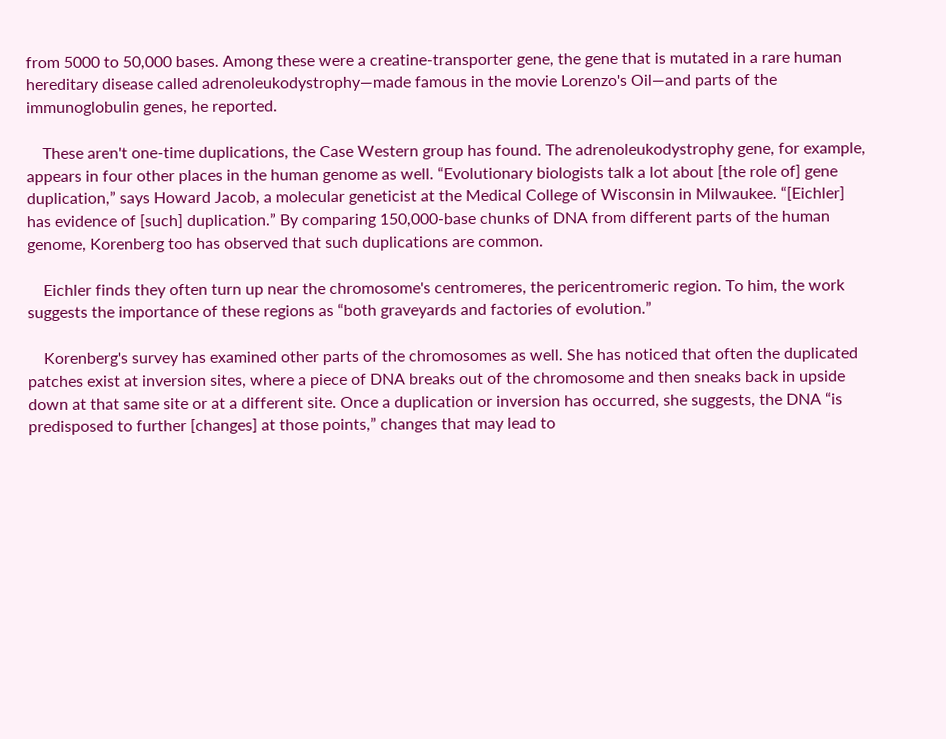from 5000 to 50,000 bases. Among these were a creatine-transporter gene, the gene that is mutated in a rare human hereditary disease called adrenoleukodystrophy—made famous in the movie Lorenzo's Oil—and parts of the immunoglobulin genes, he reported.

    These aren't one-time duplications, the Case Western group has found. The adrenoleukodystrophy gene, for example, appears in four other places in the human genome as well. “Evolutionary biologists talk a lot about [the role of] gene duplication,” says Howard Jacob, a molecular geneticist at the Medical College of Wisconsin in Milwaukee. “[Eichler] has evidence of [such] duplication.” By comparing 150,000-base chunks of DNA from different parts of the human genome, Korenberg too has observed that such duplications are common.

    Eichler finds they often turn up near the chromosome's centromeres, the pericentromeric region. To him, the work suggests the importance of these regions as “both graveyards and factories of evolution.”

    Korenberg's survey has examined other parts of the chromosomes as well. She has noticed that often the duplicated patches exist at inversion sites, where a piece of DNA breaks out of the chromosome and then sneaks back in upside down at that same site or at a different site. Once a duplication or inversion has occurred, she suggests, the DNA “is predisposed to further [changes] at those points,” changes that may lead to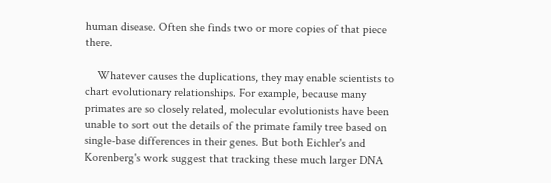human disease. Often she finds two or more copies of that piece there.

    Whatever causes the duplications, they may enable scientists to chart evolutionary relationships. For example, because many primates are so closely related, molecular evolutionists have been unable to sort out the details of the primate family tree based on single-base differences in their genes. But both Eichler's and Korenberg's work suggest that tracking these much larger DNA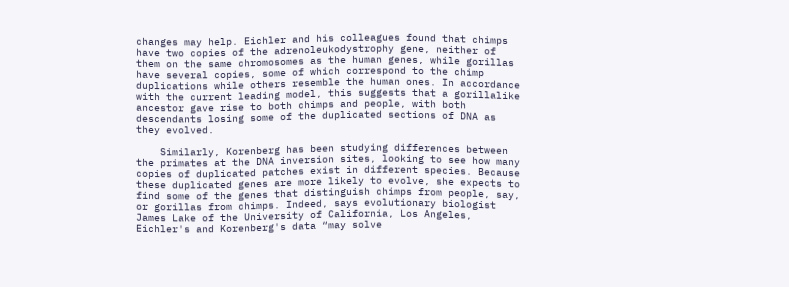changes may help. Eichler and his colleagues found that chimps have two copies of the adrenoleukodystrophy gene, neither of them on the same chromosomes as the human genes, while gorillas have several copies, some of which correspond to the chimp duplications while others resemble the human ones. In accordance with the current leading model, this suggests that a gorillalike ancestor gave rise to both chimps and people, with both descendants losing some of the duplicated sections of DNA as they evolved.

    Similarly, Korenberg has been studying differences between the primates at the DNA inversion sites, looking to see how many copies of duplicated patches exist in different species. Because these duplicated genes are more likely to evolve, she expects to find some of the genes that distinguish chimps from people, say, or gorillas from chimps. Indeed, says evolutionary biologist James Lake of the University of California, Los Angeles, Eichler's and Korenberg's data “may solve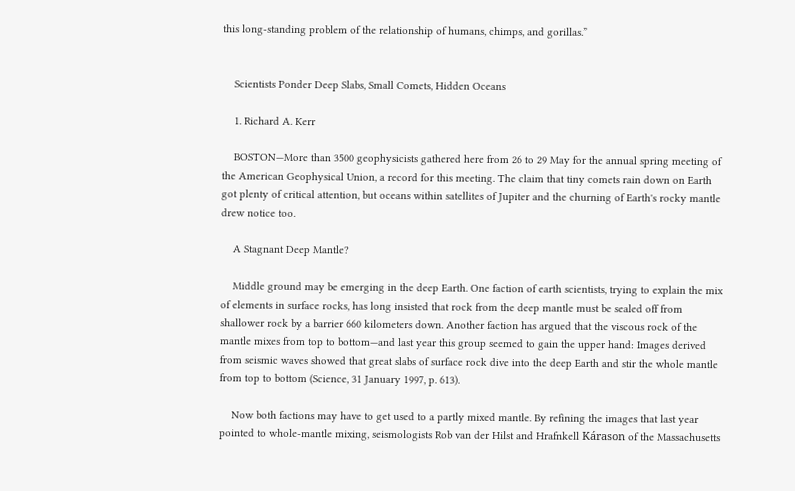this long-standing problem of the relationship of humans, chimps, and gorillas.”


    Scientists Ponder Deep Slabs, Small Comets, Hidden Oceans

    1. Richard A. Kerr

    BOSTON—More than 3500 geophysicists gathered here from 26 to 29 May for the annual spring meeting of the American Geophysical Union, a record for this meeting. The claim that tiny comets rain down on Earth got plenty of critical attention, but oceans within satellites of Jupiter and the churning of Earth's rocky mantle drew notice too.

    A Stagnant Deep Mantle?

    Middle ground may be emerging in the deep Earth. One faction of earth scientists, trying to explain the mix of elements in surface rocks, has long insisted that rock from the deep mantle must be sealed off from shallower rock by a barrier 660 kilometers down. Another faction has argued that the viscous rock of the mantle mixes from top to bottom—and last year this group seemed to gain the upper hand: Images derived from seismic waves showed that great slabs of surface rock dive into the deep Earth and stir the whole mantle from top to bottom (Science, 31 January 1997, p. 613).

    Now both factions may have to get used to a partly mixed mantle. By refining the images that last year pointed to whole-mantle mixing, seismologists Rob van der Hilst and Hrafnkell Kárason of the Massachusetts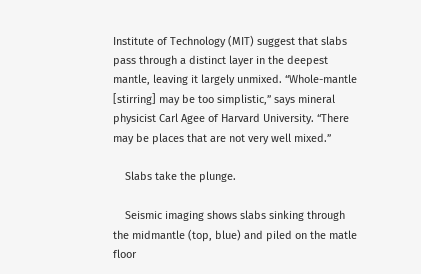Institute of Technology (MIT) suggest that slabs pass through a distinct layer in the deepest mantle, leaving it largely unmixed. “Whole-mantle [stirring] may be too simplistic,” says mineral physicist Carl Agee of Harvard University. “There may be places that are not very well mixed.”

    Slabs take the plunge.

    Seismic imaging shows slabs sinking through the midmantle (top, blue) and piled on the matle floor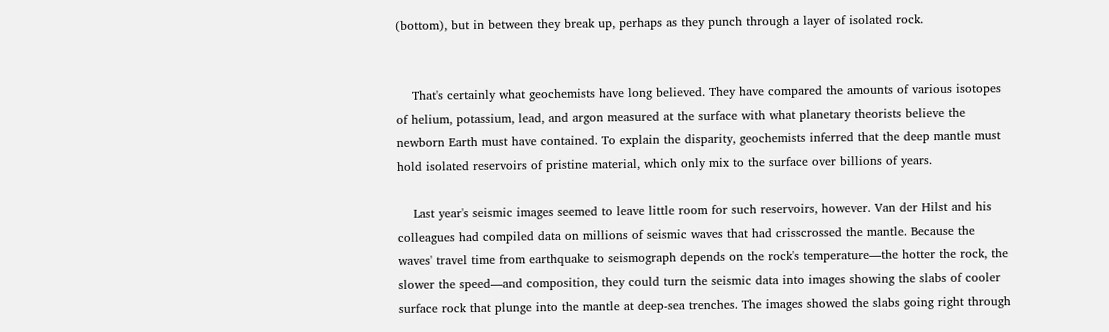(bottom), but in between they break up, perhaps as they punch through a layer of isolated rock.


    That's certainly what geochemists have long believed. They have compared the amounts of various isotopes of helium, potassium, lead, and argon measured at the surface with what planetary theorists believe the newborn Earth must have contained. To explain the disparity, geochemists inferred that the deep mantle must hold isolated reservoirs of pristine material, which only mix to the surface over billions of years.

    Last year's seismic images seemed to leave little room for such reservoirs, however. Van der Hilst and his colleagues had compiled data on millions of seismic waves that had crisscrossed the mantle. Because the waves' travel time from earthquake to seismograph depends on the rock's temperature—the hotter the rock, the slower the speed—and composition, they could turn the seismic data into images showing the slabs of cooler surface rock that plunge into the mantle at deep-sea trenches. The images showed the slabs going right through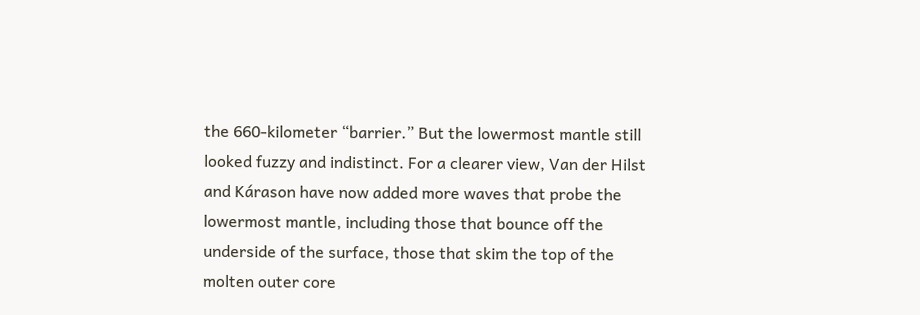the 660-kilometer “barrier.” But the lowermost mantle still looked fuzzy and indistinct. For a clearer view, Van der Hilst and Kárason have now added more waves that probe the lowermost mantle, including those that bounce off the underside of the surface, those that skim the top of the molten outer core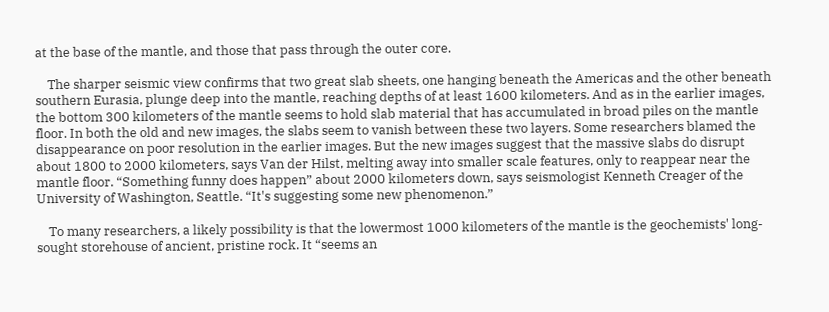at the base of the mantle, and those that pass through the outer core.

    The sharper seismic view confirms that two great slab sheets, one hanging beneath the Americas and the other beneath southern Eurasia, plunge deep into the mantle, reaching depths of at least 1600 kilometers. And as in the earlier images, the bottom 300 kilometers of the mantle seems to hold slab material that has accumulated in broad piles on the mantle floor. In both the old and new images, the slabs seem to vanish between these two layers. Some researchers blamed the disappearance on poor resolution in the earlier images. But the new images suggest that the massive slabs do disrupt about 1800 to 2000 kilometers, says Van der Hilst, melting away into smaller scale features, only to reappear near the mantle floor. “Something funny does happen” about 2000 kilometers down, says seismologist Kenneth Creager of the University of Washington, Seattle. “It's suggesting some new phenomenon.”

    To many researchers, a likely possibility is that the lowermost 1000 kilometers of the mantle is the geochemists' long-sought storehouse of ancient, pristine rock. It “seems an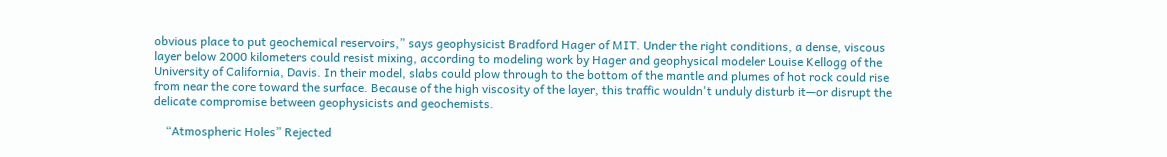obvious place to put geochemical reservoirs,” says geophysicist Bradford Hager of MIT. Under the right conditions, a dense, viscous layer below 2000 kilometers could resist mixing, according to modeling work by Hager and geophysical modeler Louise Kellogg of the University of California, Davis. In their model, slabs could plow through to the bottom of the mantle and plumes of hot rock could rise from near the core toward the surface. Because of the high viscosity of the layer, this traffic wouldn't unduly disturb it—or disrupt the delicate compromise between geophysicists and geochemists.

    “Atmospheric Holes” Rejected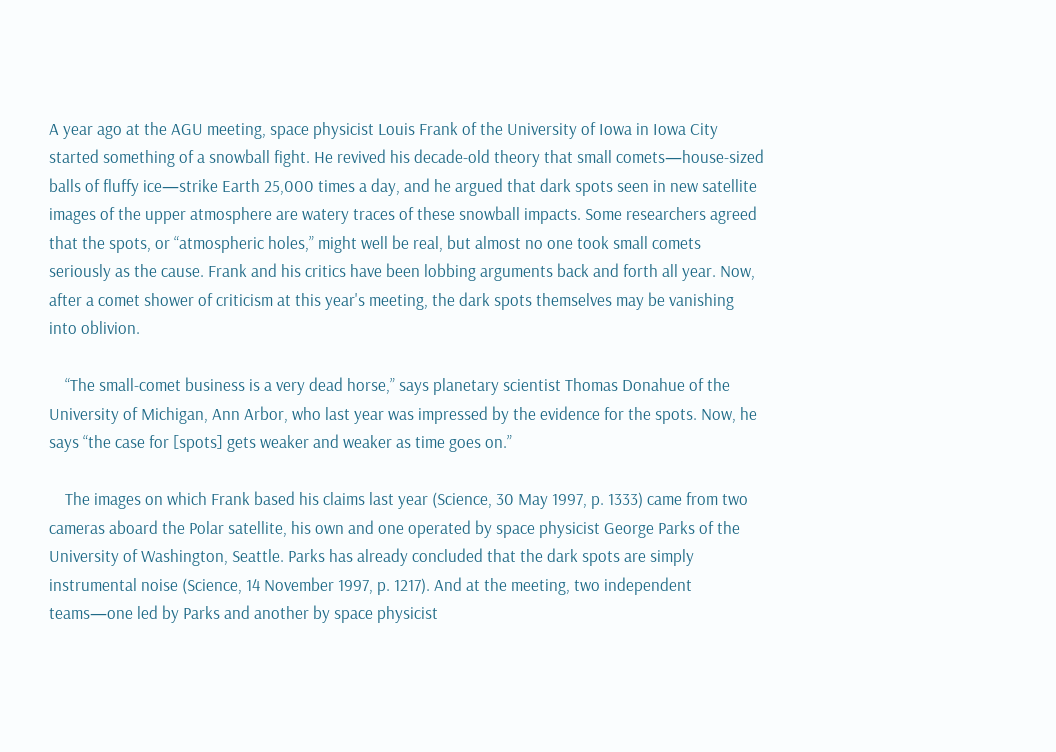A year ago at the AGU meeting, space physicist Louis Frank of the University of Iowa in Iowa City started something of a snowball fight. He revived his decade-old theory that small comets—house-sized balls of fluffy ice—strike Earth 25,000 times a day, and he argued that dark spots seen in new satellite images of the upper atmosphere are watery traces of these snowball impacts. Some researchers agreed that the spots, or “atmospheric holes,” might well be real, but almost no one took small comets seriously as the cause. Frank and his critics have been lobbing arguments back and forth all year. Now, after a comet shower of criticism at this year's meeting, the dark spots themselves may be vanishing into oblivion.

    “The small-comet business is a very dead horse,” says planetary scientist Thomas Donahue of the University of Michigan, Ann Arbor, who last year was impressed by the evidence for the spots. Now, he says “the case for [spots] gets weaker and weaker as time goes on.”

    The images on which Frank based his claims last year (Science, 30 May 1997, p. 1333) came from two cameras aboard the Polar satellite, his own and one operated by space physicist George Parks of the University of Washington, Seattle. Parks has already concluded that the dark spots are simply instrumental noise (Science, 14 November 1997, p. 1217). And at the meeting, two independent teams—one led by Parks and another by space physicist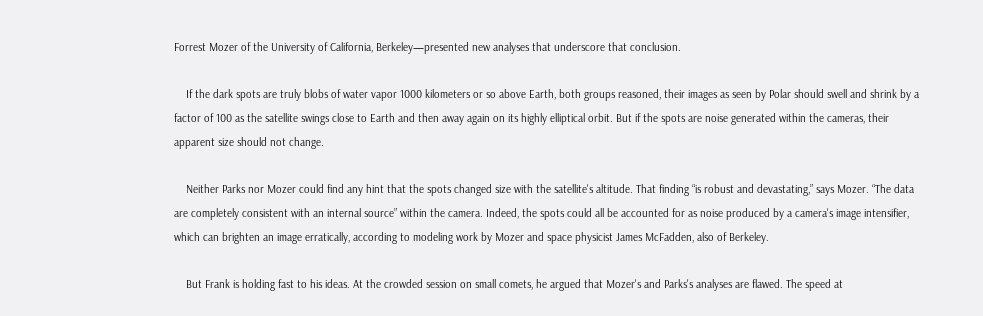Forrest Mozer of the University of California, Berkeley—presented new analyses that underscore that conclusion.

    If the dark spots are truly blobs of water vapor 1000 kilometers or so above Earth, both groups reasoned, their images as seen by Polar should swell and shrink by a factor of 100 as the satellite swings close to Earth and then away again on its highly elliptical orbit. But if the spots are noise generated within the cameras, their apparent size should not change.

    Neither Parks nor Mozer could find any hint that the spots changed size with the satellite's altitude. That finding “is robust and devastating,” says Mozer. “The data are completely consistent with an internal source” within the camera. Indeed, the spots could all be accounted for as noise produced by a camera's image intensifier, which can brighten an image erratically, according to modeling work by Mozer and space physicist James McFadden, also of Berkeley.

    But Frank is holding fast to his ideas. At the crowded session on small comets, he argued that Mozer's and Parks's analyses are flawed. The speed at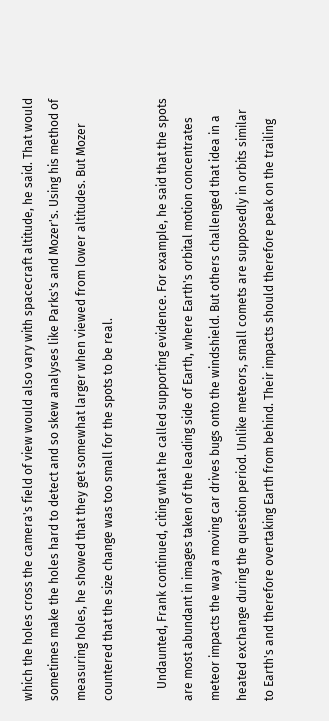which the holes cross the camera's field of view would also vary with spacecraft altitude, he said. That would sometimes make the holes hard to detect and so skew analyses like Parks's and Mozer's. Using his method of measuring holes, he showed that they get somewhat larger when viewed from lower altitudes. But Mozer countered that the size change was too small for the spots to be real.

    Undaunted, Frank continued, citing what he called supporting evidence. For example, he said that the spots are most abundant in images taken of the leading side of Earth, where Earth's orbital motion concentrates meteor impacts the way a moving car drives bugs onto the windshield. But others challenged that idea in a heated exchange during the question period. Unlike meteors, small comets are supposedly in orbits similar to Earth's and therefore overtaking Earth from behind. Their impacts should therefore peak on the trailing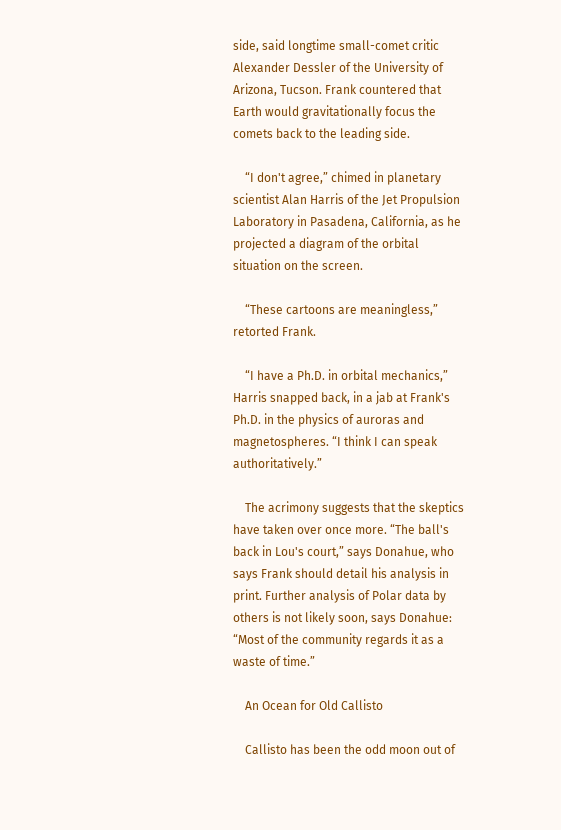side, said longtime small-comet critic Alexander Dessler of the University of Arizona, Tucson. Frank countered that Earth would gravitationally focus the comets back to the leading side.

    “I don't agree,” chimed in planetary scientist Alan Harris of the Jet Propulsion Laboratory in Pasadena, California, as he projected a diagram of the orbital situation on the screen.

    “These cartoons are meaningless,” retorted Frank.

    “I have a Ph.D. in orbital mechanics,” Harris snapped back, in a jab at Frank's Ph.D. in the physics of auroras and magnetospheres. “I think I can speak authoritatively.”

    The acrimony suggests that the skeptics have taken over once more. “The ball's back in Lou's court,” says Donahue, who says Frank should detail his analysis in print. Further analysis of Polar data by others is not likely soon, says Donahue: “Most of the community regards it as a waste of time.”

    An Ocean for Old Callisto

    Callisto has been the odd moon out of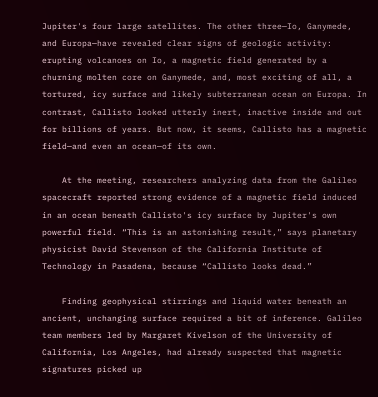Jupiter's four large satellites. The other three—Io, Ganymede, and Europa—have revealed clear signs of geologic activity: erupting volcanoes on Io, a magnetic field generated by a churning molten core on Ganymede, and, most exciting of all, a tortured, icy surface and likely subterranean ocean on Europa. In contrast, Callisto looked utterly inert, inactive inside and out for billions of years. But now, it seems, Callisto has a magnetic field—and even an ocean—of its own.

    At the meeting, researchers analyzing data from the Galileo spacecraft reported strong evidence of a magnetic field induced in an ocean beneath Callisto's icy surface by Jupiter's own powerful field. “This is an astonishing result,” says planetary physicist David Stevenson of the California Institute of Technology in Pasadena, because “Callisto looks dead.”

    Finding geophysical stirrings and liquid water beneath an ancient, unchanging surface required a bit of inference. Galileo team members led by Margaret Kivelson of the University of California, Los Angeles, had already suspected that magnetic signatures picked up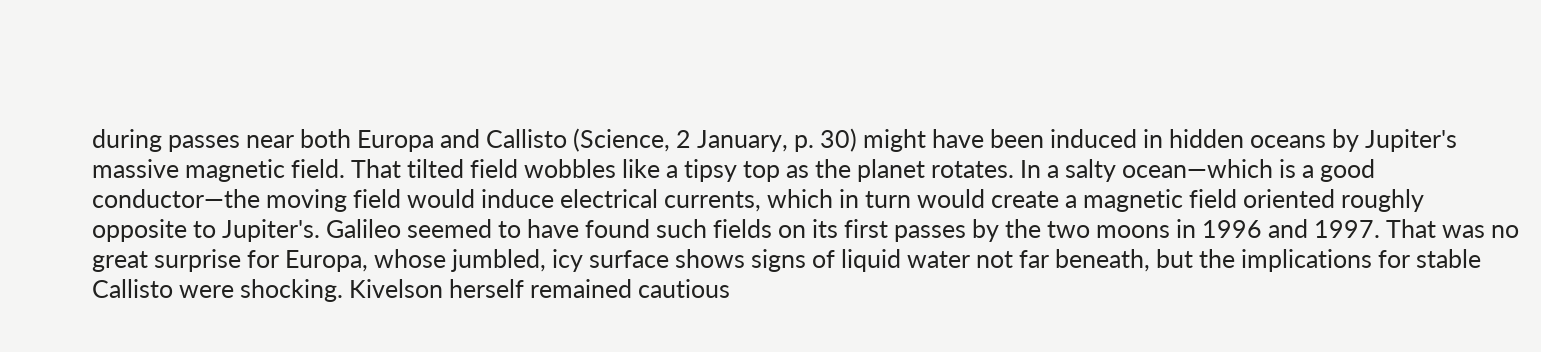during passes near both Europa and Callisto (Science, 2 January, p. 30) might have been induced in hidden oceans by Jupiter's massive magnetic field. That tilted field wobbles like a tipsy top as the planet rotates. In a salty ocean—which is a good conductor—the moving field would induce electrical currents, which in turn would create a magnetic field oriented roughly opposite to Jupiter's. Galileo seemed to have found such fields on its first passes by the two moons in 1996 and 1997. That was no great surprise for Europa, whose jumbled, icy surface shows signs of liquid water not far beneath, but the implications for stable Callisto were shocking. Kivelson herself remained cautious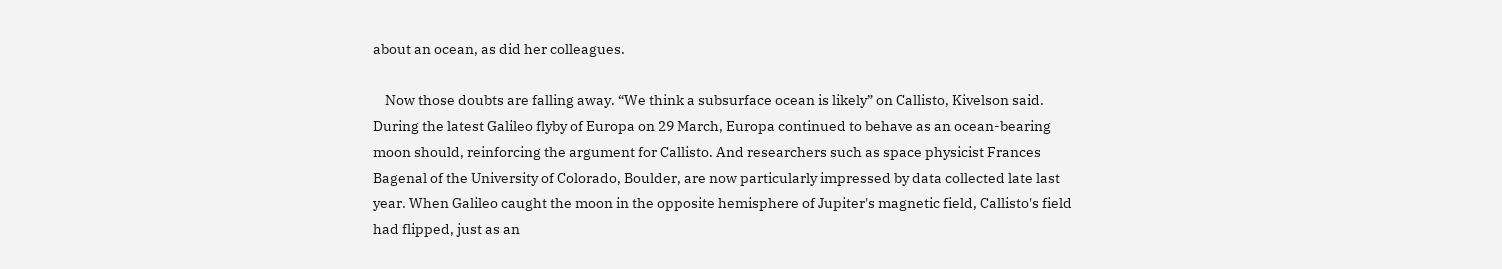about an ocean, as did her colleagues.

    Now those doubts are falling away. “We think a subsurface ocean is likely” on Callisto, Kivelson said. During the latest Galileo flyby of Europa on 29 March, Europa continued to behave as an ocean-bearing moon should, reinforcing the argument for Callisto. And researchers such as space physicist Frances Bagenal of the University of Colorado, Boulder, are now particularly impressed by data collected late last year. When Galileo caught the moon in the opposite hemisphere of Jupiter's magnetic field, Callisto's field had flipped, just as an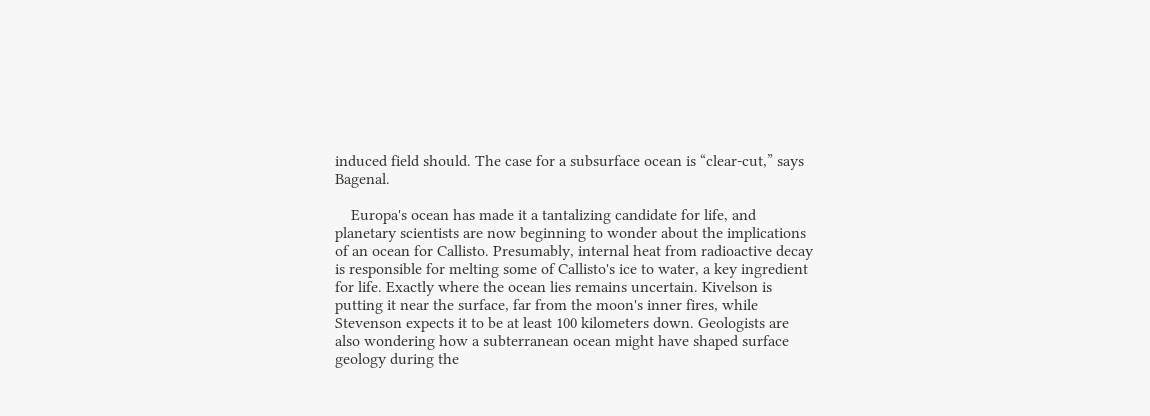induced field should. The case for a subsurface ocean is “clear-cut,” says Bagenal.

    Europa's ocean has made it a tantalizing candidate for life, and planetary scientists are now beginning to wonder about the implications of an ocean for Callisto. Presumably, internal heat from radioactive decay is responsible for melting some of Callisto's ice to water, a key ingredient for life. Exactly where the ocean lies remains uncertain. Kivelson is putting it near the surface, far from the moon's inner fires, while Stevenson expects it to be at least 100 kilometers down. Geologists are also wondering how a subterranean ocean might have shaped surface geology during the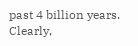past 4 billion years. Clearly,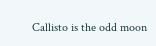Callisto is the odd moon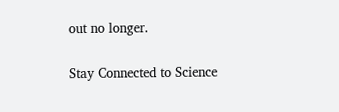out no longer.

Stay Connected to Science